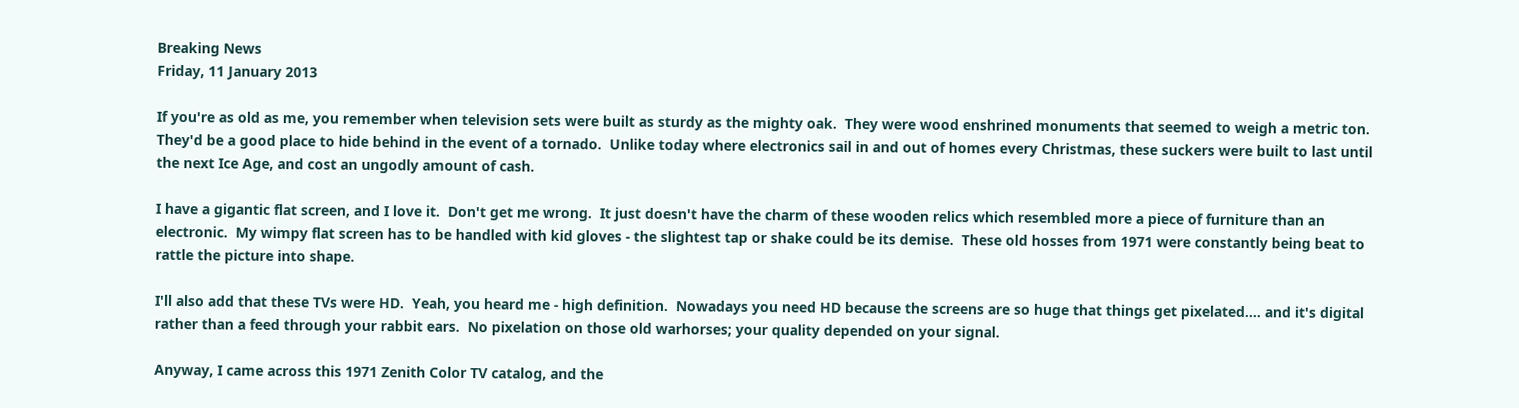Breaking News
Friday, 11 January 2013

If you're as old as me, you remember when television sets were built as sturdy as the mighty oak.  They were wood enshrined monuments that seemed to weigh a metric ton.  They'd be a good place to hide behind in the event of a tornado.  Unlike today where electronics sail in and out of homes every Christmas, these suckers were built to last until the next Ice Age, and cost an ungodly amount of cash.

I have a gigantic flat screen, and I love it.  Don't get me wrong.  It just doesn't have the charm of these wooden relics which resembled more a piece of furniture than an electronic.  My wimpy flat screen has to be handled with kid gloves - the slightest tap or shake could be its demise.  These old hosses from 1971 were constantly being beat to rattle the picture into shape.

I'll also add that these TVs were HD.  Yeah, you heard me - high definition.  Nowadays you need HD because the screens are so huge that things get pixelated.... and it's digital rather than a feed through your rabbit ears.  No pixelation on those old warhorses; your quality depended on your signal.

Anyway, I came across this 1971 Zenith Color TV catalog, and the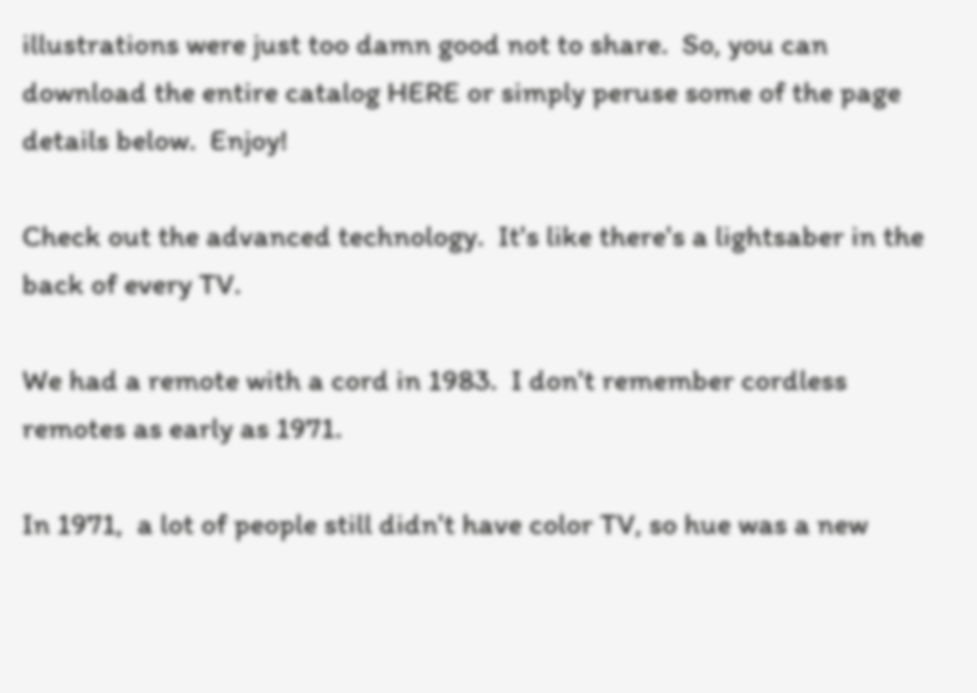illustrations were just too damn good not to share.  So, you can download the entire catalog HERE or simply peruse some of the page details below.  Enjoy!

Check out the advanced technology.  It's like there's a lightsaber in the back of every TV.

We had a remote with a cord in 1983.  I don't remember cordless remotes as early as 1971.

In 1971,  a lot of people still didn't have color TV, so hue was a new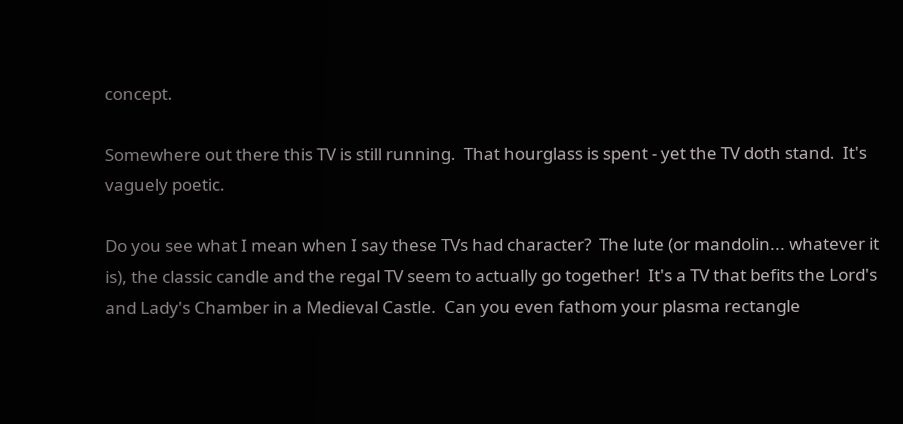concept.

Somewhere out there this TV is still running.  That hourglass is spent - yet the TV doth stand.  It's vaguely poetic.

Do you see what I mean when I say these TVs had character?  The lute (or mandolin... whatever it is), the classic candle and the regal TV seem to actually go together!  It's a TV that befits the Lord's and Lady's Chamber in a Medieval Castle.  Can you even fathom your plasma rectangle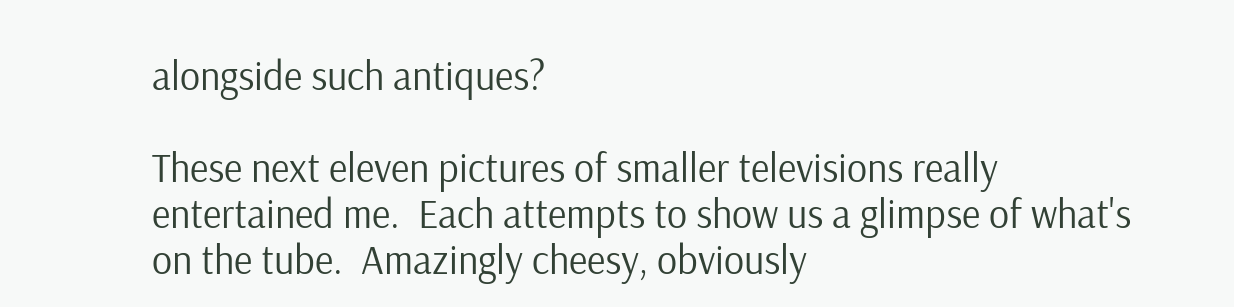alongside such antiques?

These next eleven pictures of smaller televisions really entertained me.  Each attempts to show us a glimpse of what's on the tube.  Amazingly cheesy, obviously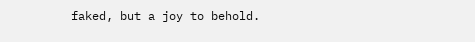faked, but a joy to behold.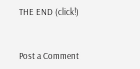THE END (click!)


Post a Comment